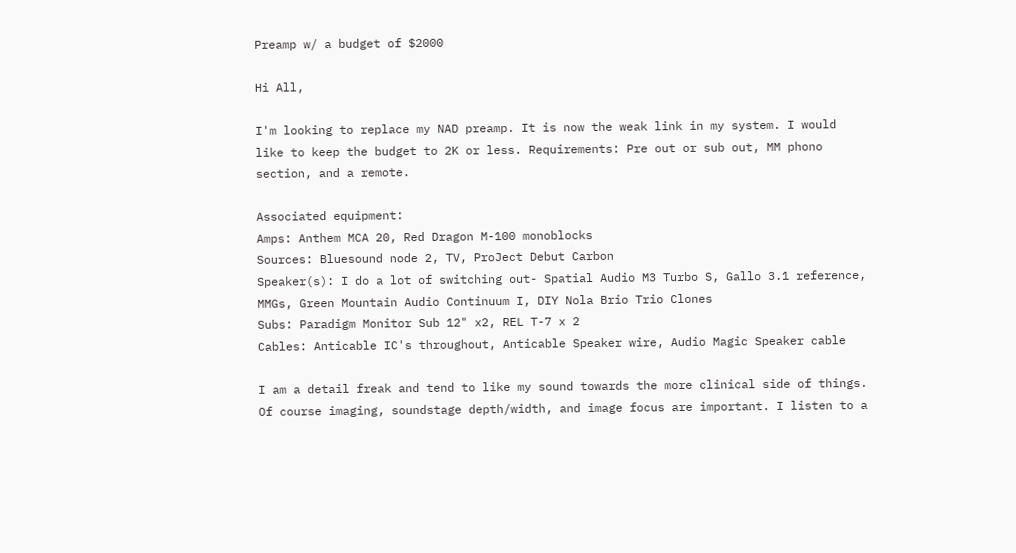Preamp w/ a budget of $2000

Hi All,

I'm looking to replace my NAD preamp. It is now the weak link in my system. I would like to keep the budget to 2K or less. Requirements: Pre out or sub out, MM phono section, and a remote.

Associated equipment:
Amps: Anthem MCA 20, Red Dragon M-100 monoblocks
Sources: Bluesound node 2, TV, ProJect Debut Carbon
Speaker(s): I do a lot of switching out- Spatial Audio M3 Turbo S, Gallo 3.1 reference, MMGs, Green Mountain Audio Continuum I, DIY Nola Brio Trio Clones
Subs: Paradigm Monitor Sub 12" x2, REL T-7 x 2
Cables: Anticable IC's throughout, Anticable Speaker wire, Audio Magic Speaker cable

I am a detail freak and tend to like my sound towards the more clinical side of things. Of course imaging, soundstage depth/width, and image focus are important. I listen to a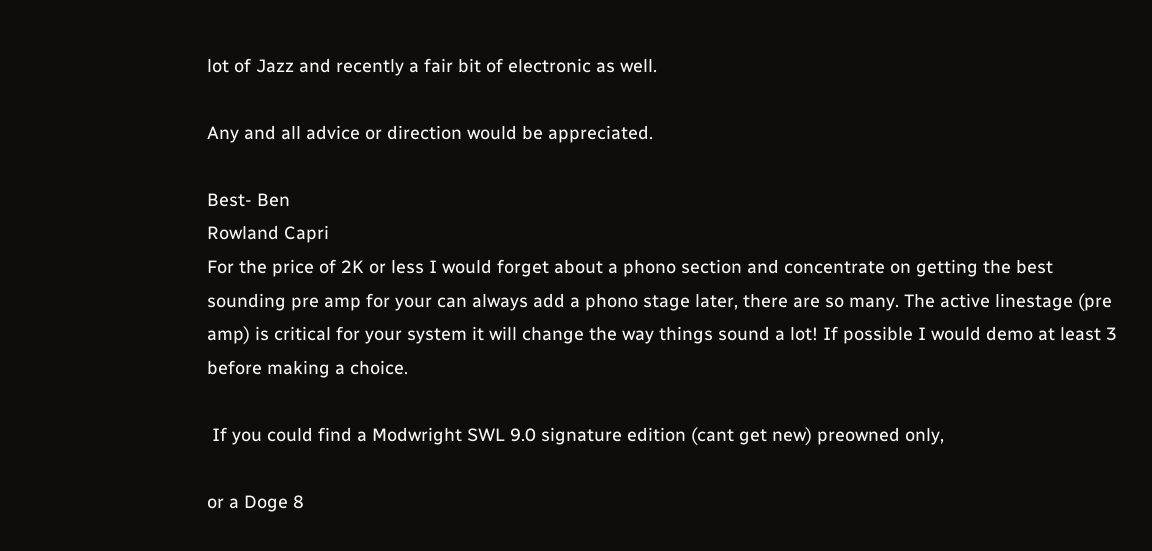lot of Jazz and recently a fair bit of electronic as well.

Any and all advice or direction would be appreciated.

Best- Ben
Rowland Capri
For the price of 2K or less I would forget about a phono section and concentrate on getting the best sounding pre amp for your can always add a phono stage later, there are so many. The active linestage (pre amp) is critical for your system it will change the way things sound a lot! If possible I would demo at least 3 before making a choice.

 If you could find a Modwright SWL 9.0 signature edition (cant get new) preowned only,

or a Doge 8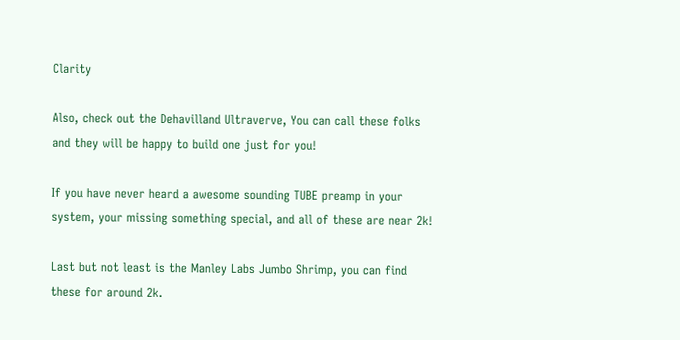Clarity

Also, check out the Dehavilland Ultraverve, You can call these folks and they will be happy to build one just for you!

If you have never heard a awesome sounding TUBE preamp in your system, your missing something special, and all of these are near 2k!

Last but not least is the Manley Labs Jumbo Shrimp, you can find these for around 2k.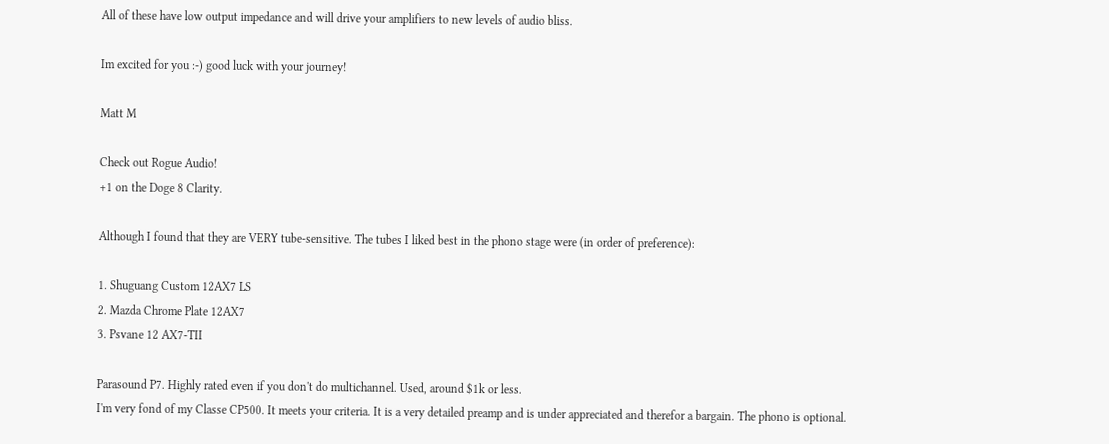All of these have low output impedance and will drive your amplifiers to new levels of audio bliss.

Im excited for you :-) good luck with your journey!

Matt M

Check out Rogue Audio!
+1 on the Doge 8 Clarity.

Although I found that they are VERY tube-sensitive. The tubes I liked best in the phono stage were (in order of preference):

1. Shuguang Custom 12AX7 LS
2. Mazda Chrome Plate 12AX7
3. Psvane 12 AX7-TII

Parasound P7. Highly rated even if you don't do multichannel. Used, around $1k or less.
I'm very fond of my Classe CP500. It meets your criteria. It is a very detailed preamp and is under appreciated and therefor a bargain. The phono is optional.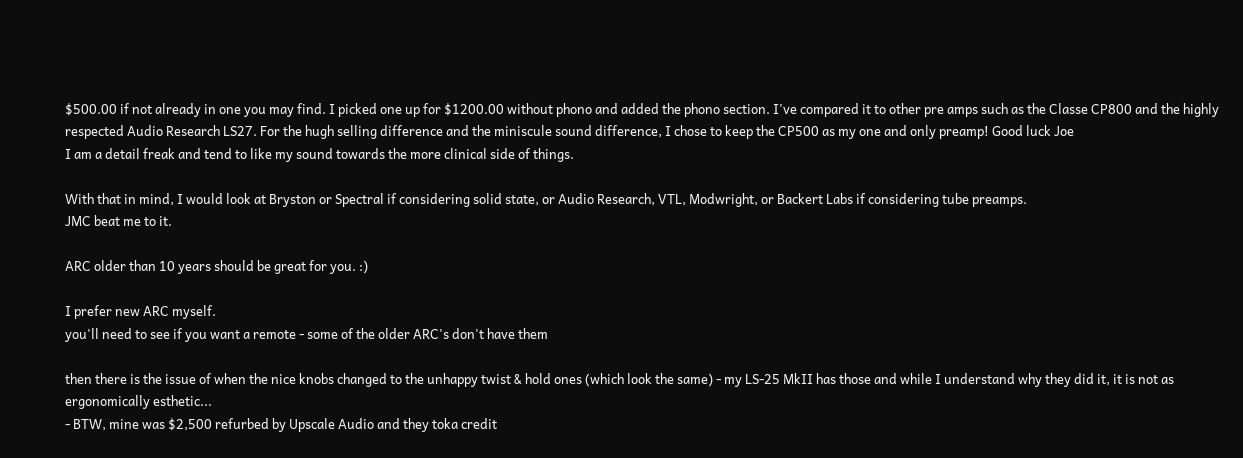$500.00 if not already in one you may find. I picked one up for $1200.00 without phono and added the phono section. I've compared it to other pre amps such as the Classe CP800 and the highly respected Audio Research LS27. For the hugh selling difference and the miniscule sound difference, I chose to keep the CP500 as my one and only preamp! Good luck Joe
I am a detail freak and tend to like my sound towards the more clinical side of things.

With that in mind, I would look at Bryston or Spectral if considering solid state, or Audio Research, VTL, Modwright, or Backert Labs if considering tube preamps.
JMC beat me to it.

ARC older than 10 years should be great for you. :)

I prefer new ARC myself.
you'll need to see if you want a remote - some of the older ARC's don't have them

then there is the issue of when the nice knobs changed to the unhappy twist & hold ones (which look the same) - my LS-25 MkII has those and while I understand why they did it, it is not as ergonomically esthetic...
- BTW, mine was $2,500 refurbed by Upscale Audio and they toka credit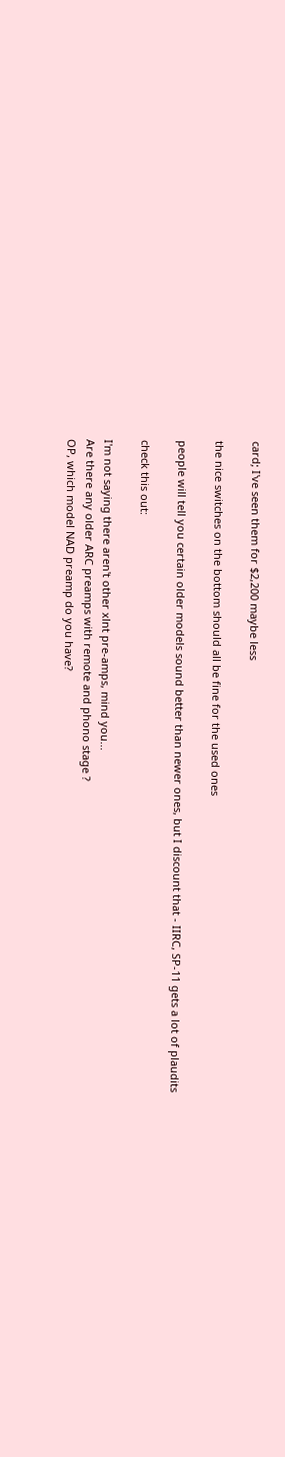card; I've seen them for $2,200 maybe less

the nice switches on the bottom should all be fine for the used ones

people will tell you certain older models sound better than newer ones, but I discount that - IIRC, SP-11 gets a lot of plaudits

check this out:

I'm not saying there aren't other xlnt pre-amps, mind you...
Are there any older ARC preamps with remote and phono stage ?
OP, which model NAD preamp do you have?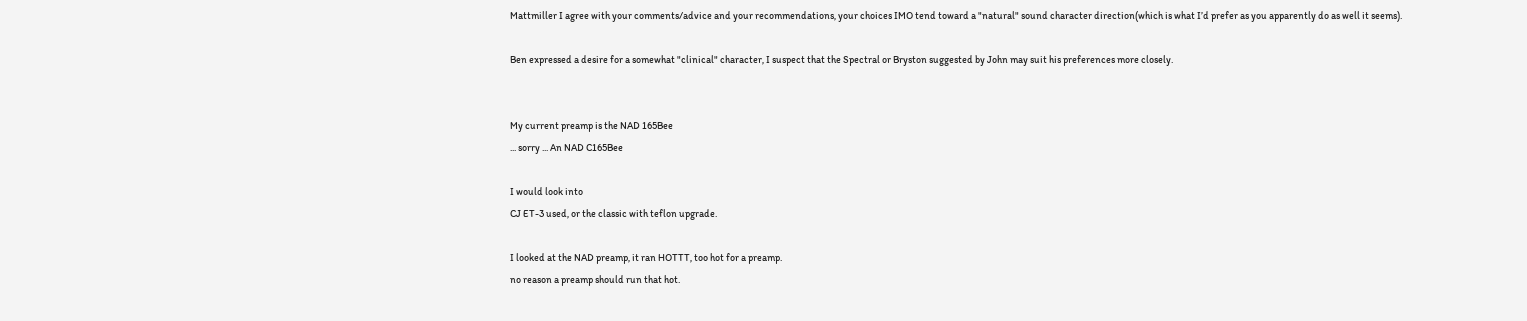Mattmiller I agree with your comments/advice and your recommendations, your choices IMO tend toward a "natural" sound character direction(which is what I’d prefer as you apparently do as well it seems).

Ben expressed a desire for a somewhat "clinical" character, I suspect that the Spectral or Bryston suggested by John may suit his preferences more closely.


My current preamp is the NAD 165Bee
... sorry ... An NAD C165Bee

I would look into
CJ ET-3 used, or the classic with teflon upgrade.

I looked at the NAD preamp, it ran HOTTT, too hot for a preamp.
no reason a preamp should run that hot.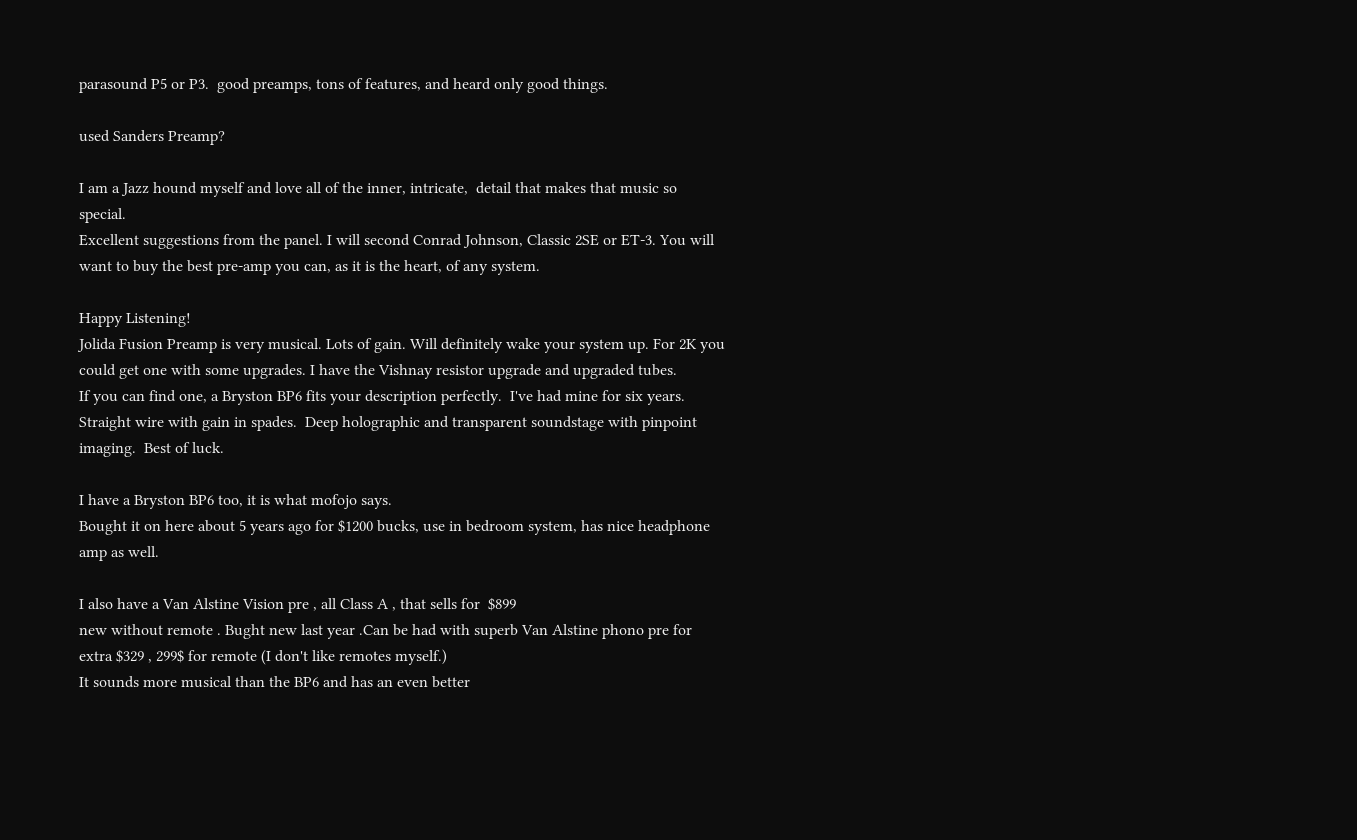parasound P5 or P3.  good preamps, tons of features, and heard only good things.

used Sanders Preamp?

I am a Jazz hound myself and love all of the inner, intricate,  detail that makes that music so special.
Excellent suggestions from the panel. I will second Conrad Johnson, Classic 2SE or ET-3. You will want to buy the best pre-amp you can, as it is the heart, of any system.

Happy Listening!
Jolida Fusion Preamp is very musical. Lots of gain. Will definitely wake your system up. For 2K you could get one with some upgrades. I have the Vishnay resistor upgrade and upgraded tubes.
If you can find one, a Bryston BP6 fits your description perfectly.  I've had mine for six years.  Straight wire with gain in spades.  Deep holographic and transparent soundstage with pinpoint imaging.  Best of luck.

I have a Bryston BP6 too, it is what mofojo says.
Bought it on here about 5 years ago for $1200 bucks, use in bedroom system, has nice headphone amp as well.

I also have a Van Alstine Vision pre , all Class A , that sells for  $899
new without remote . Bught new last year .Can be had with superb Van Alstine phono pre for extra $329 , 299$ for remote (I don't like remotes myself.)
It sounds more musical than the BP6 and has an even better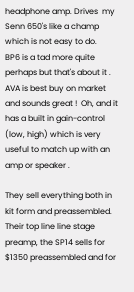headphone amp. Drives  my Senn 650's like a champ which is not easy to do.
BP6 is a tad more quite perhaps but that's about it . AVA is best buy on market and sounds great !  Oh, and it has a built in gain-control (low, high) which is very useful to match up with an amp or speaker .

They sell everything both in kit form and preassembled.  Their top line line stage preamp, the SP14 sells for $1350 preassembled and for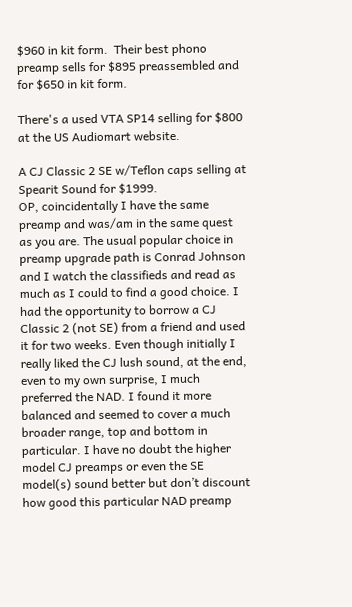$960 in kit form.  Their best phono preamp sells for $895 preassembled and for $650 in kit form.

There's a used VTA SP14 selling for $800 at the US Audiomart website.

A CJ Classic 2 SE w/Teflon caps selling at Spearit Sound for $1999.
OP, coincidentally I have the same preamp and was/am in the same quest as you are. The usual popular choice in preamp upgrade path is Conrad Johnson and I watch the classifieds and read as much as I could to find a good choice. I had the opportunity to borrow a CJ Classic 2 (not SE) from a friend and used it for two weeks. Even though initially I really liked the CJ lush sound, at the end, even to my own surprise, I much preferred the NAD. I found it more balanced and seemed to cover a much broader range, top and bottom in particular. I have no doubt the higher model CJ preamps or even the SE model(s) sound better but don’t discount how good this particular NAD preamp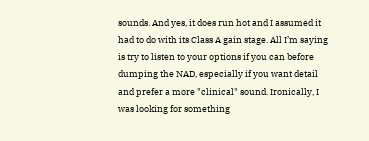sounds. And yes, it does run hot and I assumed it had to do with its Class A gain stage. All I’m saying is try to listen to your options if you can before dumping the NAD, especially if you want detail and prefer a more "clinical" sound. Ironically, I was looking for something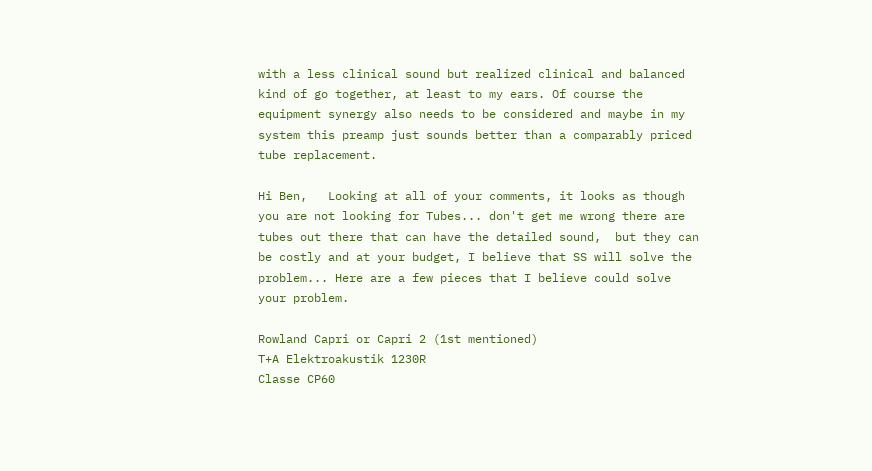with a less clinical sound but realized clinical and balanced kind of go together, at least to my ears. Of course the equipment synergy also needs to be considered and maybe in my system this preamp just sounds better than a comparably priced tube replacement.

Hi Ben,   Looking at all of your comments, it looks as though you are not looking for Tubes... don't get me wrong there are tubes out there that can have the detailed sound,  but they can be costly and at your budget, I believe that SS will solve the problem... Here are a few pieces that I believe could solve your problem.

Rowland Capri or Capri 2 (1st mentioned)
T+A Elektroakustik 1230R
Classe CP60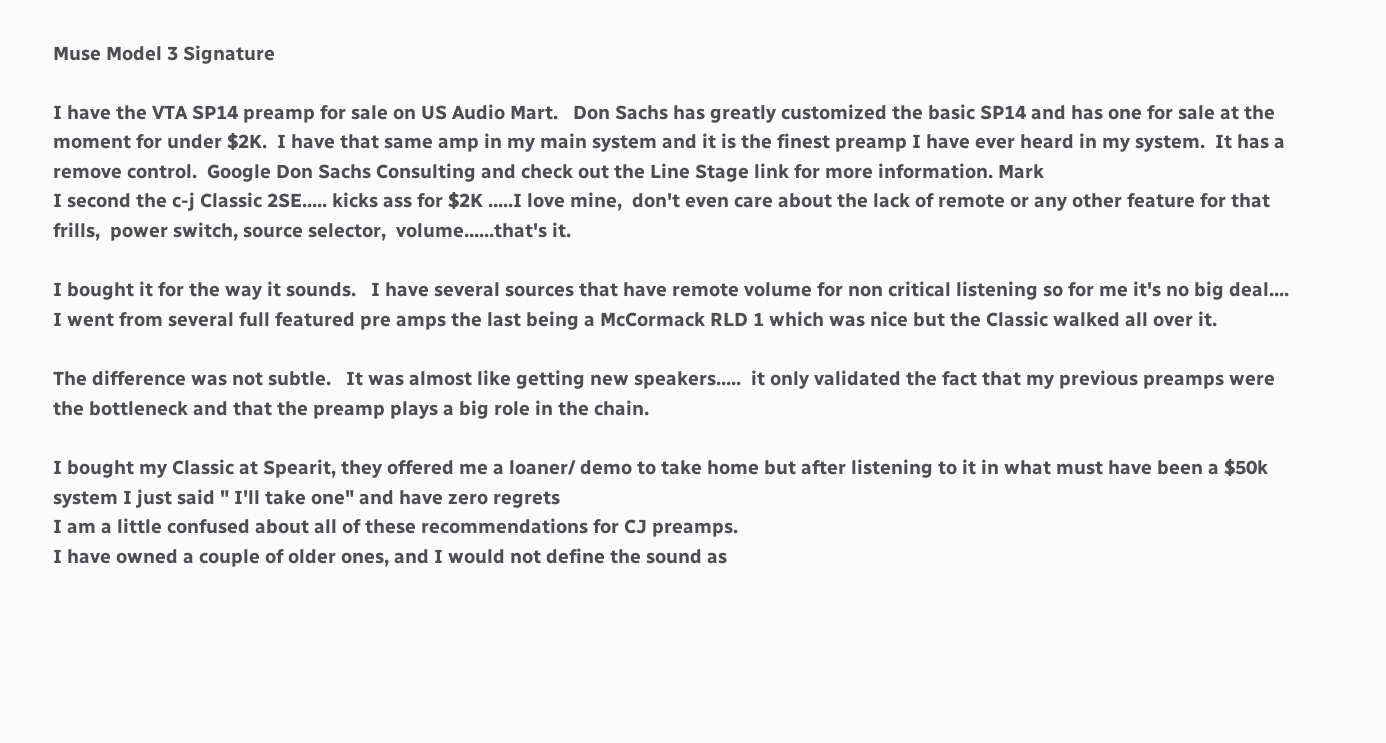Muse Model 3 Signature

I have the VTA SP14 preamp for sale on US Audio Mart.   Don Sachs has greatly customized the basic SP14 and has one for sale at the moment for under $2K.  I have that same amp in my main system and it is the finest preamp I have ever heard in my system.  It has a remove control.  Google Don Sachs Consulting and check out the Line Stage link for more information. Mark
I second the c-j Classic 2SE..... kicks ass for $2K .....I love mine,  don't even care about the lack of remote or any other feature for that frills,  power switch, source selector,  volume......that's it.

I bought it for the way it sounds.   I have several sources that have remote volume for non critical listening so for me it's no big deal....  I went from several full featured pre amps the last being a McCormack RLD 1 which was nice but the Classic walked all over it.

The difference was not subtle.   It was almost like getting new speakers.....  it only validated the fact that my previous preamps were the bottleneck and that the preamp plays a big role in the chain.

I bought my Classic at Spearit, they offered me a loaner/ demo to take home but after listening to it in what must have been a $50k system I just said " I'll take one" and have zero regrets
I am a little confused about all of these recommendations for CJ preamps.
I have owned a couple of older ones, and I would not define the sound as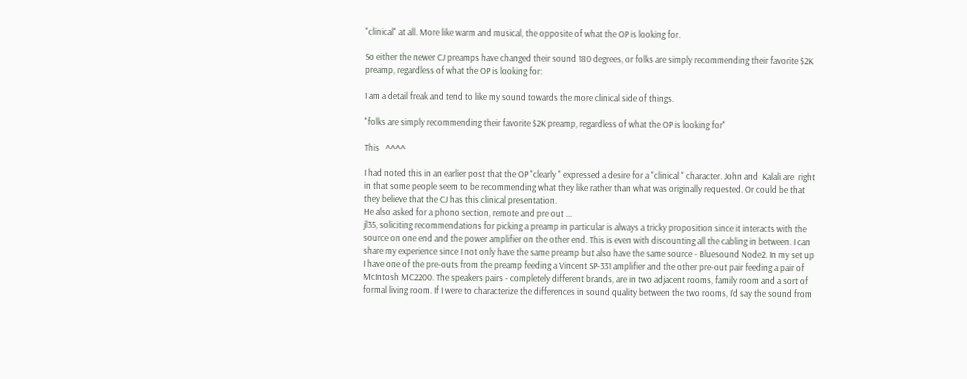"clinical" at all. More like warm and musical, the opposite of what the OP is looking for.

So either the newer CJ preamps have changed their sound 180 degrees, or folks are simply recommending their favorite $2K preamp, regardless of what the OP is looking for:

I am a detail freak and tend to like my sound towards the more clinical side of things.

"folks are simply recommending their favorite $2K preamp, regardless of what the OP is looking for"

This   ^^^^

I had noted this in an earlier post that the OP "clearly " expressed a desire for a "clinical " character. John and  Kalali are  right in that some people seem to be recommending what they like rather than what was originally requested. Or could be that they believe that the CJ has this clinical presentation.
He also asked for a phono section, remote and pre out ...
jl35, soliciting recommendations for picking a preamp in particular is always a tricky proposition since it interacts with the source on one end and the power amplifier on the other end. This is even with discounting all the cabling in between. I can share my experience since I not only have the same preamp but also have the same source - Bluesound Node2. In my set up I have one of the pre-outs from the preamp feeding a Vincent SP-331 amplifier and the other pre-out pair feeding a pair of McIntosh MC2200. The speakers pairs - completely different brands, are in two adjacent rooms, family room and a sort of formal living room. If I were to characterize the differences in sound quality between the two rooms, I’d say the sound from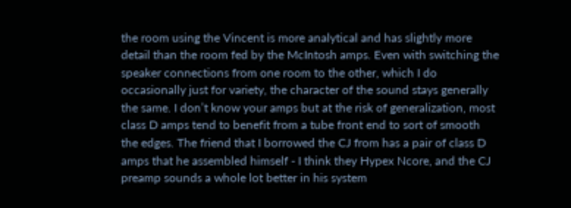the room using the Vincent is more analytical and has slightly more detail than the room fed by the McIntosh amps. Even with switching the speaker connections from one room to the other, which I do occasionally just for variety, the character of the sound stays generally the same. I don’t know your amps but at the risk of generalization, most class D amps tend to benefit from a tube front end to sort of smooth the edges. The friend that I borrowed the CJ from has a pair of class D amps that he assembled himself - I think they Hypex Ncore, and the CJ preamp sounds a whole lot better in his system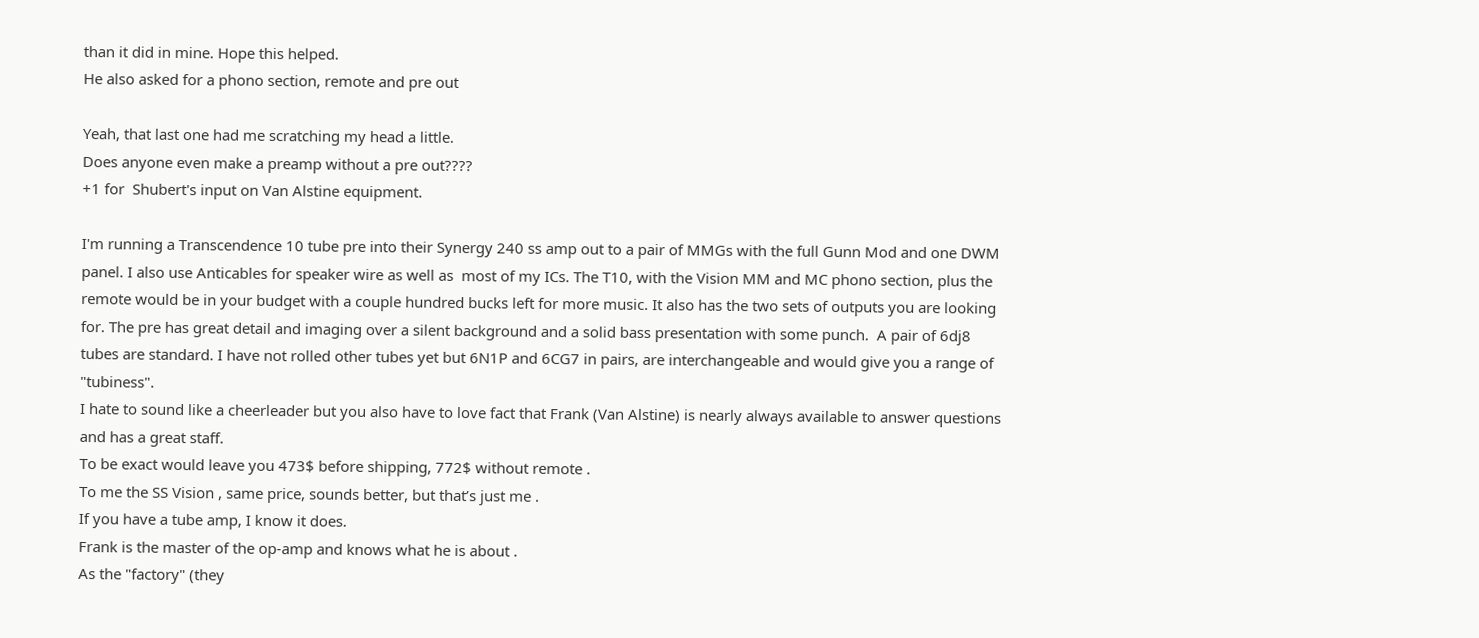than it did in mine. Hope this helped.
He also asked for a phono section, remote and pre out

Yeah, that last one had me scratching my head a little.
Does anyone even make a preamp without a pre out????
+1 for  Shubert's input on Van Alstine equipment.

I'm running a Transcendence 10 tube pre into their Synergy 240 ss amp out to a pair of MMGs with the full Gunn Mod and one DWM panel. I also use Anticables for speaker wire as well as  most of my ICs. The T10, with the Vision MM and MC phono section, plus the remote would be in your budget with a couple hundred bucks left for more music. It also has the two sets of outputs you are looking for. The pre has great detail and imaging over a silent background and a solid bass presentation with some punch.  A pair of 6dj8 tubes are standard. I have not rolled other tubes yet but 6N1P and 6CG7 in pairs, are interchangeable and would give you a range of "tubiness".
I hate to sound like a cheerleader but you also have to love fact that Frank (Van Alstine) is nearly always available to answer questions and has a great staff.
To be exact would leave you 473$ before shipping, 772$ without remote .
To me the SS Vision , same price, sounds better, but that’s just me .
If you have a tube amp, I know it does.
Frank is the master of the op-amp and knows what he is about .
As the "factory" (they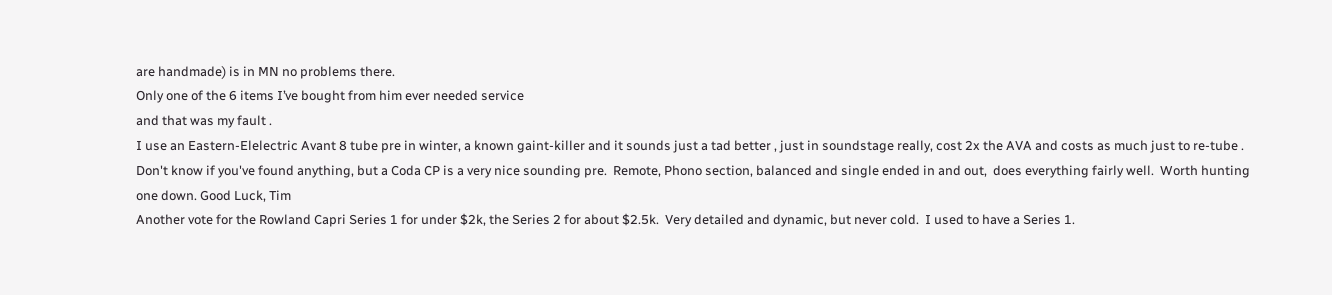are handmade) is in MN no problems there.
Only one of the 6 items I’ve bought from him ever needed service
and that was my fault .
I use an Eastern-Elelectric Avant 8 tube pre in winter, a known gaint-killer and it sounds just a tad better , just in soundstage really, cost 2x the AVA and costs as much just to re-tube .
Don't know if you've found anything, but a Coda CP is a very nice sounding pre.  Remote, Phono section, balanced and single ended in and out,  does everything fairly well.  Worth hunting one down. Good Luck, Tim
Another vote for the Rowland Capri Series 1 for under $2k, the Series 2 for about $2.5k.  Very detailed and dynamic, but never cold.  I used to have a Series 1.